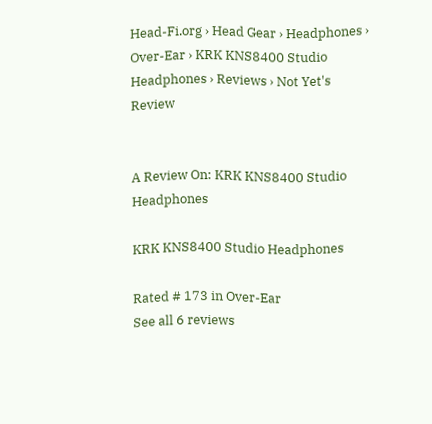Head-Fi.org › Head Gear › Headphones › Over-Ear › KRK KNS8400 Studio Headphones › Reviews › Not Yet's Review


A Review On: KRK KNS8400 Studio Headphones

KRK KNS8400 Studio Headphones

Rated # 173 in Over-Ear
See all 6 reviews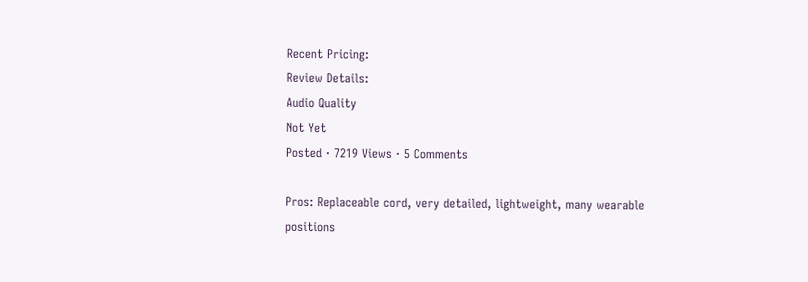Recent Pricing:
Review Details:
Audio Quality
Not Yet
Posted · 7219 Views · 5 Comments

Pros: Replaceable cord, very detailed, lightweight, many wearable positions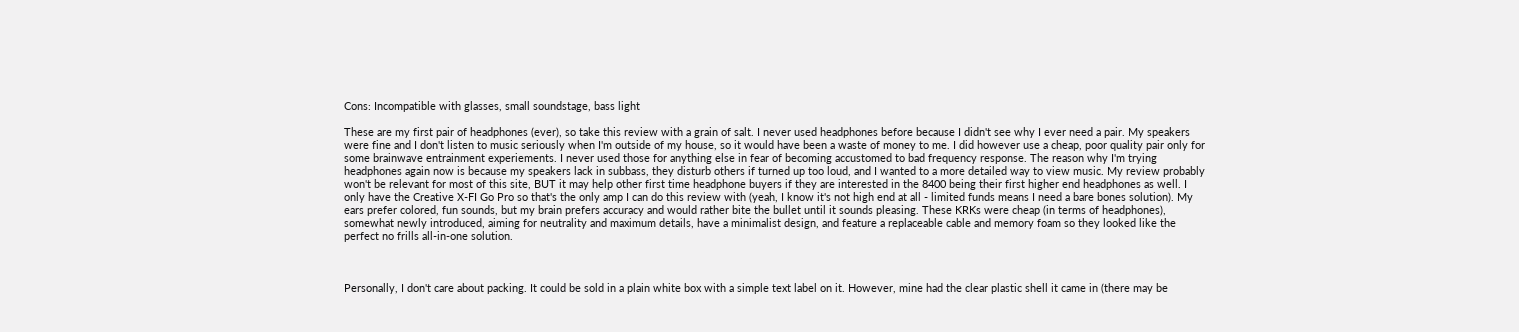Cons: Incompatible with glasses, small soundstage, bass light

These are my first pair of headphones (ever), so take this review with a grain of salt. I never used headphones before because I didn't see why I ever need a pair. My speakers were fine and I don't listen to music seriously when I'm outside of my house, so it would have been a waste of money to me. I did however use a cheap, poor quality pair only for some brainwave entrainment experiements. I never used those for anything else in fear of becoming accustomed to bad frequency response. The reason why I'm trying headphones again now is because my speakers lack in subbass, they disturb others if turned up too loud, and I wanted to a more detailed way to view music. My review probably won't be relevant for most of this site, BUT it may help other first time headphone buyers if they are interested in the 8400 being their first higher end headphones as well. I only have the Creative X-FI Go Pro so that's the only amp I can do this review with (yeah, I know it's not high end at all - limited funds means I need a bare bones solution). My ears prefer colored, fun sounds, but my brain prefers accuracy and would rather bite the bullet until it sounds pleasing. These KRKs were cheap (in terms of headphones), somewhat newly introduced, aiming for neutrality and maximum details, have a minimalist design, and feature a replaceable cable and memory foam so they looked like the perfect no frills all-in-one solution.



Personally, I don't care about packing. It could be sold in a plain white box with a simple text label on it. However, mine had the clear plastic shell it came in (there may be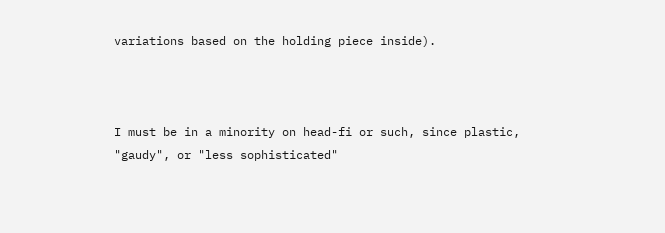variations based on the holding piece inside).



I must be in a minority on head-fi or such, since plastic, "gaudy", or "less sophisticated"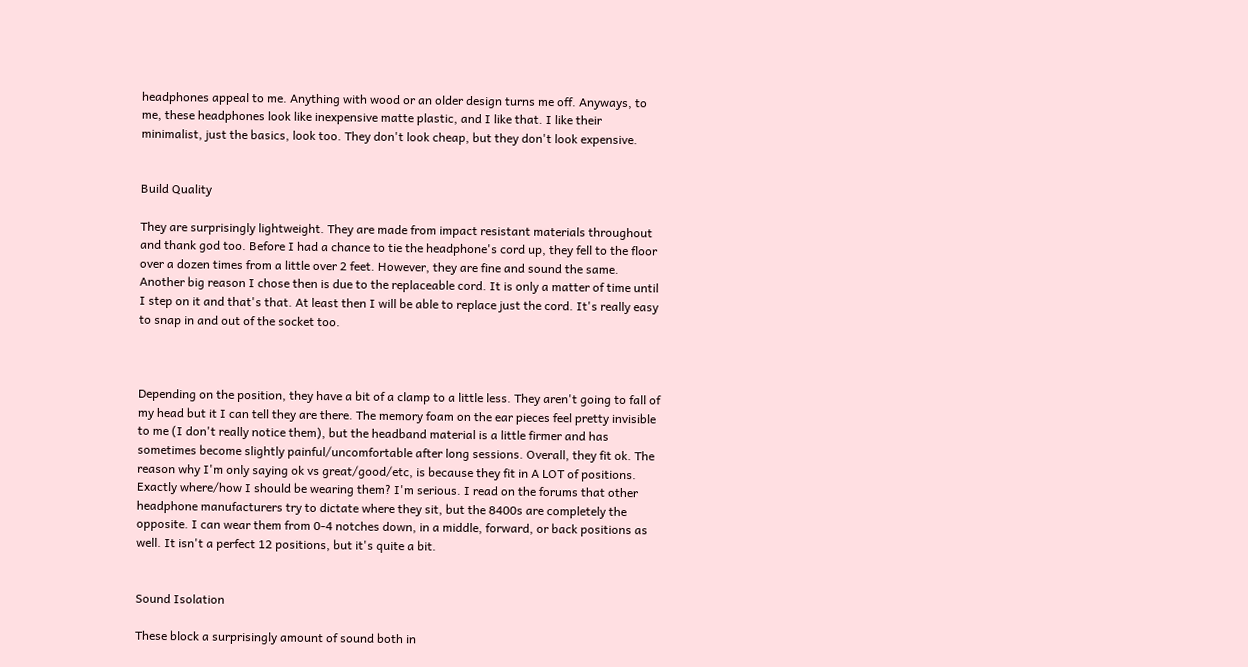headphones appeal to me. Anything with wood or an older design turns me off. Anyways, to me, these headphones look like inexpensive matte plastic, and I like that. I like their minimalist, just the basics, look too. They don't look cheap, but they don't look expensive.


Build Quality

They are surprisingly lightweight. They are made from impact resistant materials throughout and thank god too. Before I had a chance to tie the headphone's cord up, they fell to the floor over a dozen times from a little over 2 feet. However, they are fine and sound the same. Another big reason I chose then is due to the replaceable cord. It is only a matter of time until I step on it and that's that. At least then I will be able to replace just the cord. It's really easy to snap in and out of the socket too.



Depending on the position, they have a bit of a clamp to a little less. They aren't going to fall of my head but it I can tell they are there. The memory foam on the ear pieces feel pretty invisible to me (I don't really notice them), but the headband material is a little firmer and has sometimes become slightly painful/uncomfortable after long sessions. Overall, they fit ok. The reason why I'm only saying ok vs great/good/etc, is because they fit in A LOT of positions. Exactly where/how I should be wearing them? I'm serious. I read on the forums that other headphone manufacturers try to dictate where they sit, but the 8400s are completely the opposite. I can wear them from 0-4 notches down, in a middle, forward, or back positions as well. It isn't a perfect 12 positions, but it's quite a bit.


Sound Isolation

These block a surprisingly amount of sound both in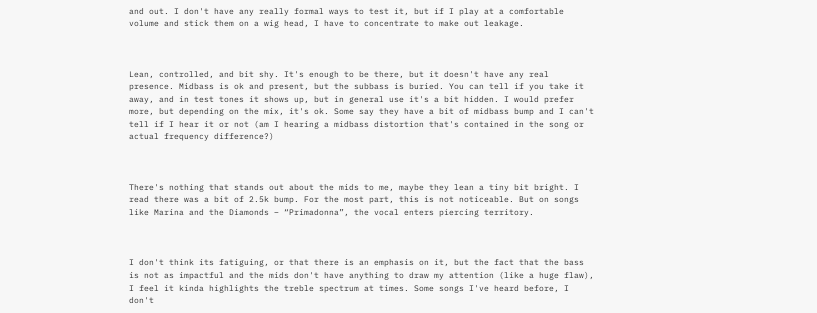and out. I don't have any really formal ways to test it, but if I play at a comfortable volume and stick them on a wig head, I have to concentrate to make out leakage.



Lean, controlled, and bit shy. It's enough to be there, but it doesn't have any real presence. Midbass is ok and present, but the subbass is buried. You can tell if you take it away, and in test tones it shows up, but in general use it's a bit hidden. I would prefer more, but depending on the mix, it's ok. Some say they have a bit of midbass bump and I can't tell if I hear it or not (am I hearing a midbass distortion that's contained in the song or actual frequency difference?)



There's nothing that stands out about the mids to me, maybe they lean a tiny bit bright. I read there was a bit of 2.5k bump. For the most part, this is not noticeable. But on songs like Marina and the Diamonds – “Primadonna”, the vocal enters piercing territory.



I don't think its fatiguing, or that there is an emphasis on it, but the fact that the bass is not as impactful and the mids don't have anything to draw my attention (like a huge flaw), I feel it kinda highlights the treble spectrum at times. Some songs I've heard before, I don't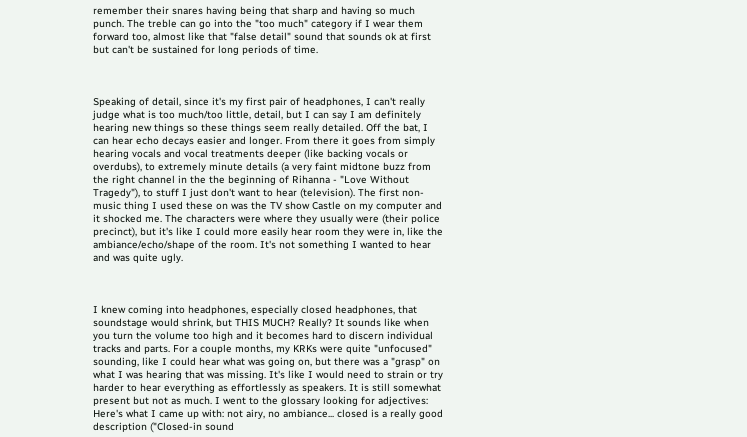remember their snares having being that sharp and having so much punch. The treble can go into the "too much" category if I wear them forward too, almost like that "false detail" sound that sounds ok at first but can't be sustained for long periods of time.



Speaking of detail, since it's my first pair of headphones, I can't really judge what is too much/too little, detail, but I can say I am definitely hearing new things so these things seem really detailed. Off the bat, I can hear echo decays easier and longer. From there it goes from simply hearing vocals and vocal treatments deeper (like backing vocals or overdubs), to extremely minute details (a very faint midtone buzz from the right channel in the the beginning of Rihanna - "Love Without Tragedy"), to stuff I just don't want to hear (television). The first non-music thing I used these on was the TV show Castle on my computer and it shocked me. The characters were where they usually were (their police precinct), but it's like I could more easily hear room they were in, like the ambiance/echo/shape of the room. It's not something I wanted to hear and was quite ugly.



I knew coming into headphones, especially closed headphones, that soundstage would shrink, but THIS MUCH? Really? It sounds like when you turn the volume too high and it becomes hard to discern individual tracks and parts. For a couple months, my KRKs were quite "unfocused" sounding, like I could hear what was going on, but there was a "grasp" on what I was hearing that was missing. It's like I would need to strain or try harder to hear everything as effortlessly as speakers. It is still somewhat present but not as much. I went to the glossary looking for adjectives: Here's what I came up with: not airy, no ambiance... closed is a really good description ("Closed-in sound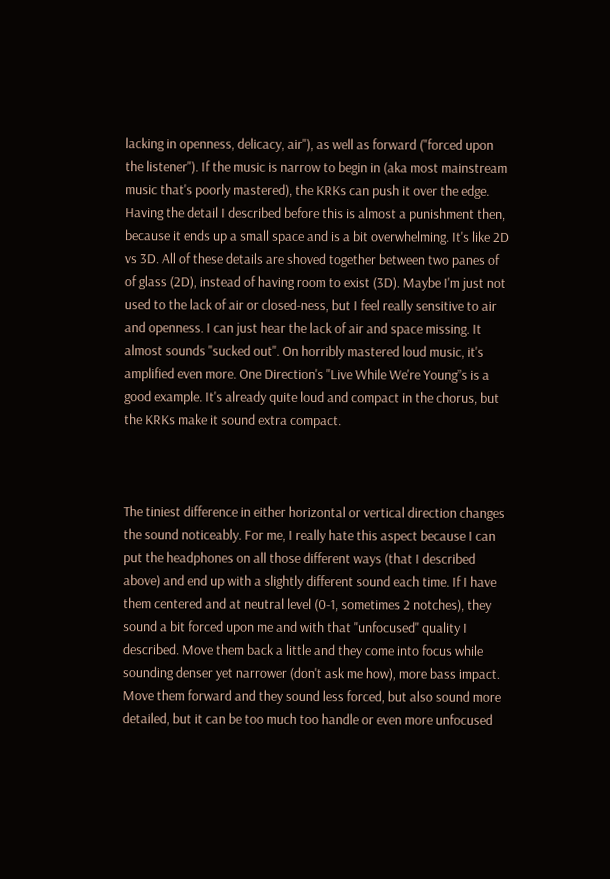lacking in openness, delicacy, air"), as well as forward ("forced upon the listener"). If the music is narrow to begin in (aka most mainstream music that's poorly mastered), the KRKs can push it over the edge. Having the detail I described before this is almost a punishment then, because it ends up a small space and is a bit overwhelming. It's like 2D vs 3D. All of these details are shoved together between two panes of of glass (2D), instead of having room to exist (3D). Maybe I'm just not used to the lack of air or closed-ness, but I feel really sensitive to air and openness. I can just hear the lack of air and space missing. It almost sounds "sucked out". On horribly mastered loud music, it's amplified even more. One Direction's "Live While We're Young”s is a good example. It's already quite loud and compact in the chorus, but the KRKs make it sound extra compact.



The tiniest difference in either horizontal or vertical direction changes the sound noticeably. For me, I really hate this aspect because I can put the headphones on all those different ways (that I described above) and end up with a slightly different sound each time. If I have them centered and at neutral level (0-1, sometimes 2 notches), they sound a bit forced upon me and with that "unfocused" quality I described. Move them back a little and they come into focus while sounding denser yet narrower (don't ask me how), more bass impact. Move them forward and they sound less forced, but also sound more detailed, but it can be too much too handle or even more unfocused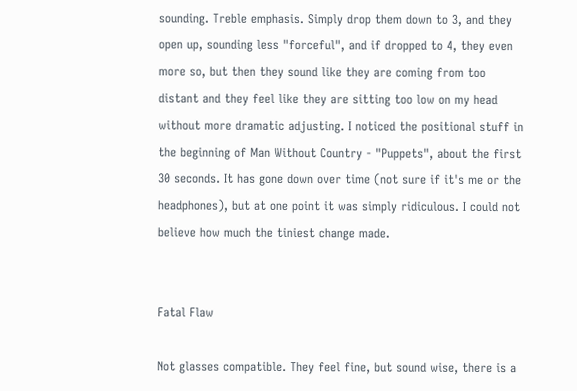sounding. Treble emphasis. Simply drop them down to 3, and they open up, sounding less "forceful", and if dropped to 4, they even more so, but then they sound like they are coming from too distant and they feel like they are sitting too low on my head without more dramatic adjusting. I noticed the positional stuff in the beginning of Man Without Country - "Puppets", about the first 30 seconds. It has gone down over time (not sure if it's me or the headphones), but at one point it was simply ridiculous. I could not believe how much the tiniest change made.


Fatal Flaw

Not glasses compatible. They feel fine, but sound wise, there is a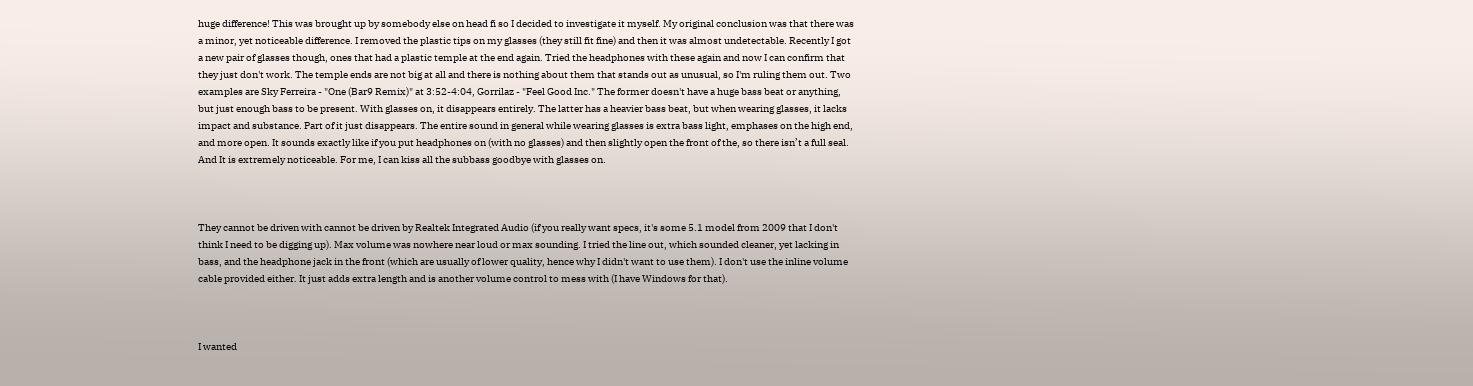huge difference! This was brought up by somebody else on head fi so I decided to investigate it myself. My original conclusion was that there was a minor, yet noticeable difference. I removed the plastic tips on my glasses (they still fit fine) and then it was almost undetectable. Recently I got a new pair of glasses though, ones that had a plastic temple at the end again. Tried the headphones with these again and now I can confirm that they just don't work. The temple ends are not big at all and there is nothing about them that stands out as unusual, so I'm ruling them out. Two examples are Sky Ferreira - "One (Bar9 Remix)" at 3:52-4:04, Gorrilaz - "Feel Good Inc." The former doesn't have a huge bass beat or anything, but just enough bass to be present. With glasses on, it disappears entirely. The latter has a heavier bass beat, but when wearing glasses, it lacks impact and substance. Part of it just disappears. The entire sound in general while wearing glasses is extra bass light, emphases on the high end, and more open. It sounds exactly like if you put headphones on (with no glasses) and then slightly open the front of the, so there isn’t a full seal. And It is extremely noticeable. For me, I can kiss all the subbass goodbye with glasses on.



They cannot be driven with cannot be driven by Realtek Integrated Audio (if you really want specs, it's some 5.1 model from 2009 that I don't think I need to be digging up). Max volume was nowhere near loud or max sounding. I tried the line out, which sounded cleaner, yet lacking in bass, and the headphone jack in the front (which are usually of lower quality, hence why I didn't want to use them). I don't use the inline volume cable provided either. It just adds extra length and is another volume control to mess with (I have Windows for that).



I wanted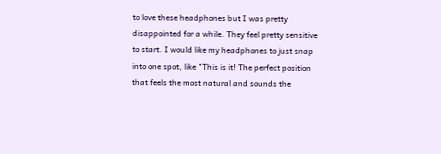to love these headphones but I was pretty disappointed for a while. They feel pretty sensitive to start. I would like my headphones to just snap into one spot, like "This is it! The perfect position that feels the most natural and sounds the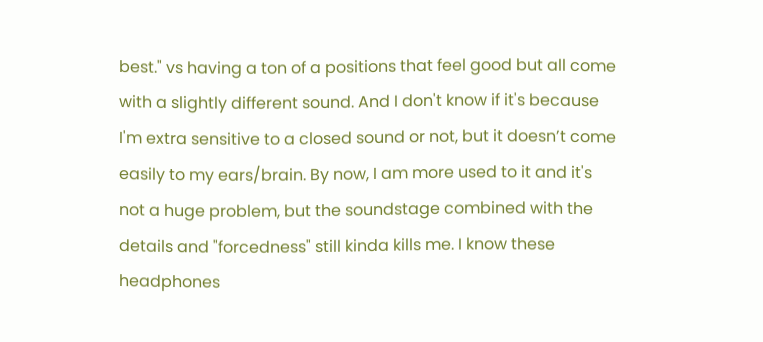best." vs having a ton of a positions that feel good but all come with a slightly different sound. And I don't know if it's because I'm extra sensitive to a closed sound or not, but it doesn’t come easily to my ears/brain. By now, I am more used to it and it's not a huge problem, but the soundstage combined with the details and "forcedness" still kinda kills me. I know these headphones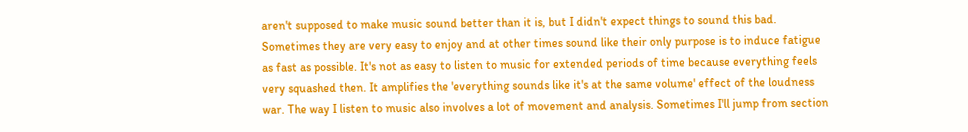aren't supposed to make music sound better than it is, but I didn't expect things to sound this bad. Sometimes they are very easy to enjoy and at other times sound like their only purpose is to induce fatigue as fast as possible. It's not as easy to listen to music for extended periods of time because everything feels very squashed then. It amplifies the 'everything sounds like it's at the same volume' effect of the loudness war. The way I listen to music also involves a lot of movement and analysis. Sometimes I'll jump from section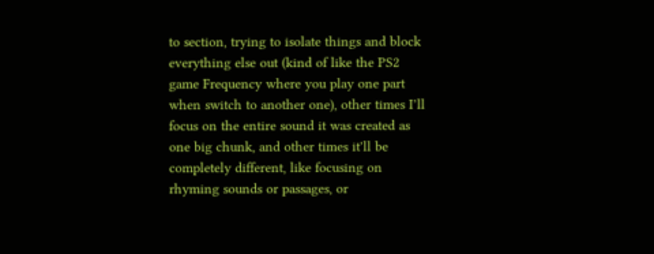to section, trying to isolate things and block everything else out (kind of like the PS2 game Frequency where you play one part when switch to another one), other times I’ll focus on the entire sound it was created as one big chunk, and other times it'll be completely different, like focusing on rhyming sounds or passages, or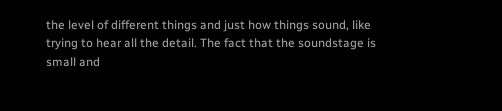the level of different things and just how things sound, like trying to hear all the detail. The fact that the soundstage is small and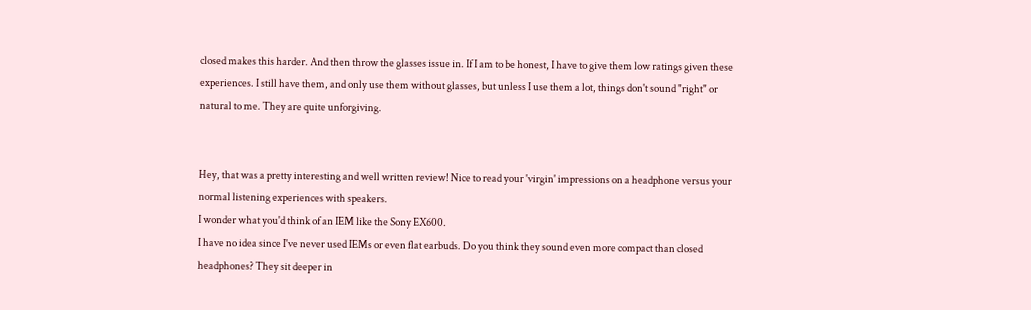closed makes this harder. And then throw the glasses issue in. If I am to be honest, I have to give them low ratings given these experiences. I still have them, and only use them without glasses, but unless I use them a lot, things don't sound "right" or natural to me. They are quite unforgiving.


Hey, that was a pretty interesting and well written review! Nice to read your 'virgin' impressions on a headphone versus your normal listening experiences with speakers.
I wonder what you'd think of an IEM like the Sony EX600.
I have no idea since I've never used IEMs or even flat earbuds. Do you think they sound even more compact than closed headphones? They sit deeper in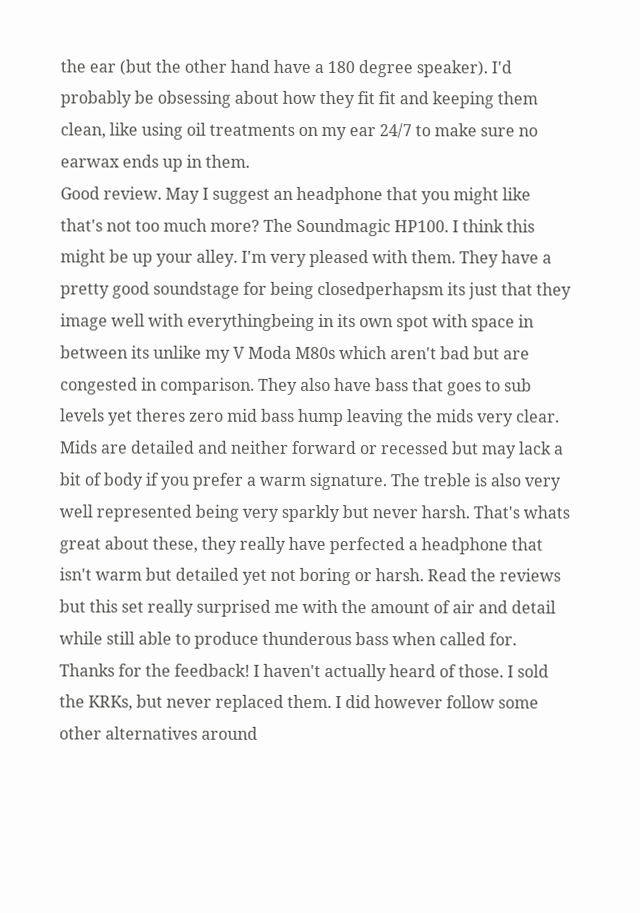the ear (but the other hand have a 180 degree speaker). I'd probably be obsessing about how they fit fit and keeping them clean, like using oil treatments on my ear 24/7 to make sure no earwax ends up in them.
Good review. May I suggest an headphone that you might like that's not too much more? The Soundmagic HP100. I think this might be up your alley. I'm very pleased with them. They have a pretty good soundstage for being closedperhapsm its just that they image well with everythingbeing in its own spot with space in between its unlike my V Moda M80s which aren't bad but are congested in comparison. They also have bass that goes to sub levels yet theres zero mid bass hump leaving the mids very clear. Mids are detailed and neither forward or recessed but may lack a bit of body if you prefer a warm signature. The treble is also very well represented being very sparkly but never harsh. That's whats great about these, they really have perfected a headphone that isn't warm but detailed yet not boring or harsh. Read the reviews but this set really surprised me with the amount of air and detail while still able to produce thunderous bass when called for.
Thanks for the feedback! I haven't actually heard of those. I sold the KRKs, but never replaced them. I did however follow some other alternatives around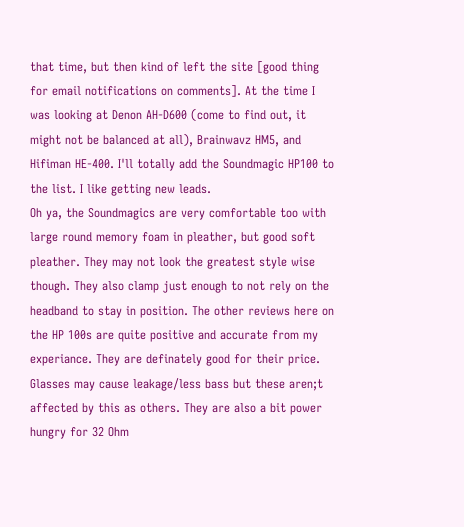that time, but then kind of left the site [good thing for email notifications on comments]. At the time I was looking at Denon AH-D600 (come to find out, it might not be balanced at all), Brainwavz HM5, and Hifiman HE-400. I'll totally add the Soundmagic HP100 to the list. I like getting new leads.
Oh ya, the Soundmagics are very comfortable too with large round memory foam in pleather, but good soft pleather. They may not look the greatest style wise though. They also clamp just enough to not rely on the headband to stay in position. The other reviews here on the HP 100s are quite positive and accurate from my experiance. They are definately good for their price. Glasses may cause leakage/less bass but these aren;t affected by this as others. They are also a bit power hungry for 32 Ohm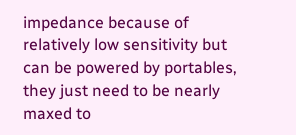impedance because of relatively low sensitivity but can be powered by portables, they just need to be nearly maxed to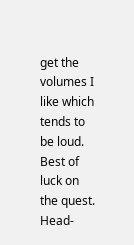get the volumes I like which tends to be loud. Best of luck on the quest.
Head-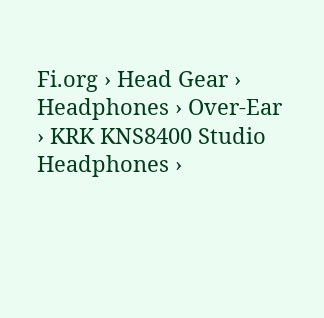Fi.org › Head Gear › Headphones › Over-Ear › KRK KNS8400 Studio Headphones ›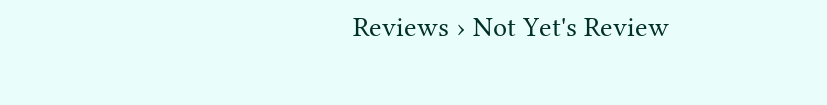Reviews › Not Yet's Review